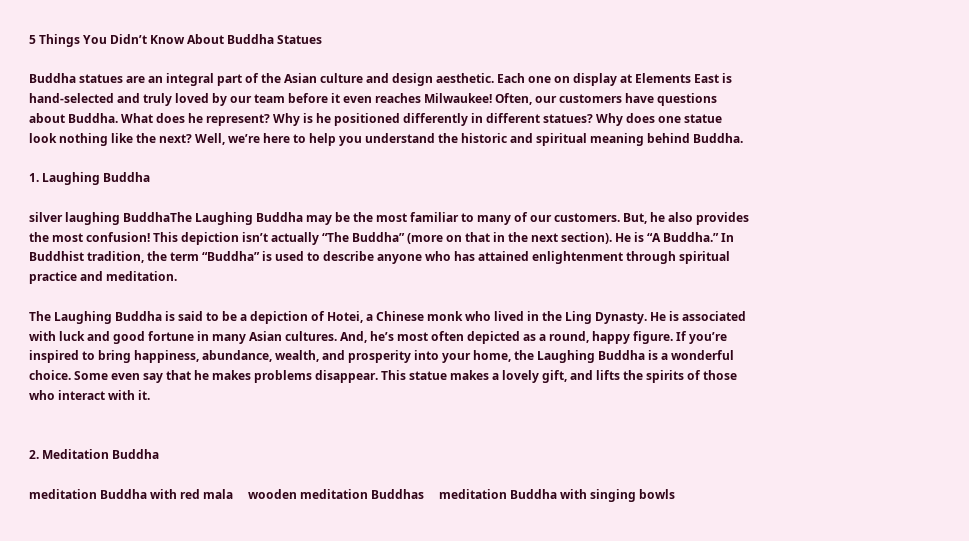5 Things You Didn’t Know About Buddha Statues

Buddha statues are an integral part of the Asian culture and design aesthetic. Each one on display at Elements East is hand-selected and truly loved by our team before it even reaches Milwaukee! Often, our customers have questions about Buddha. What does he represent? Why is he positioned differently in different statues? Why does one statue look nothing like the next? Well, we’re here to help you understand the historic and spiritual meaning behind Buddha.

1. Laughing Buddha

silver laughing BuddhaThe Laughing Buddha may be the most familiar to many of our customers. But, he also provides the most confusion! This depiction isn’t actually “The Buddha” (more on that in the next section). He is “A Buddha.” In Buddhist tradition, the term “Buddha” is used to describe anyone who has attained enlightenment through spiritual practice and meditation.

The Laughing Buddha is said to be a depiction of Hotei, a Chinese monk who lived in the Ling Dynasty. He is associated with luck and good fortune in many Asian cultures. And, he’s most often depicted as a round, happy figure. If you’re inspired to bring happiness, abundance, wealth, and prosperity into your home, the Laughing Buddha is a wonderful choice. Some even say that he makes problems disappear. This statue makes a lovely gift, and lifts the spirits of those who interact with it.


2. Meditation Buddha

meditation Buddha with red mala     wooden meditation Buddhas     meditation Buddha with singing bowls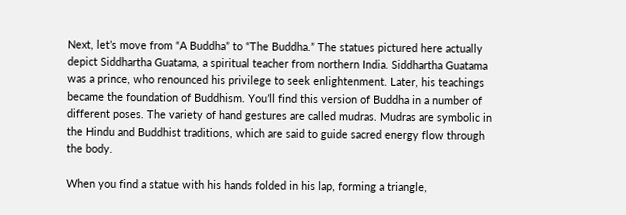Next, let’s move from “A Buddha” to “The Buddha.” The statues pictured here actually depict Siddhartha Guatama, a spiritual teacher from northern India. Siddhartha Guatama was a prince, who renounced his privilege to seek enlightenment. Later, his teachings became the foundation of Buddhism. You’ll find this version of Buddha in a number of different poses. The variety of hand gestures are called mudras. Mudras are symbolic in the Hindu and Buddhist traditions, which are said to guide sacred energy flow through the body.

When you find a statue with his hands folded in his lap, forming a triangle,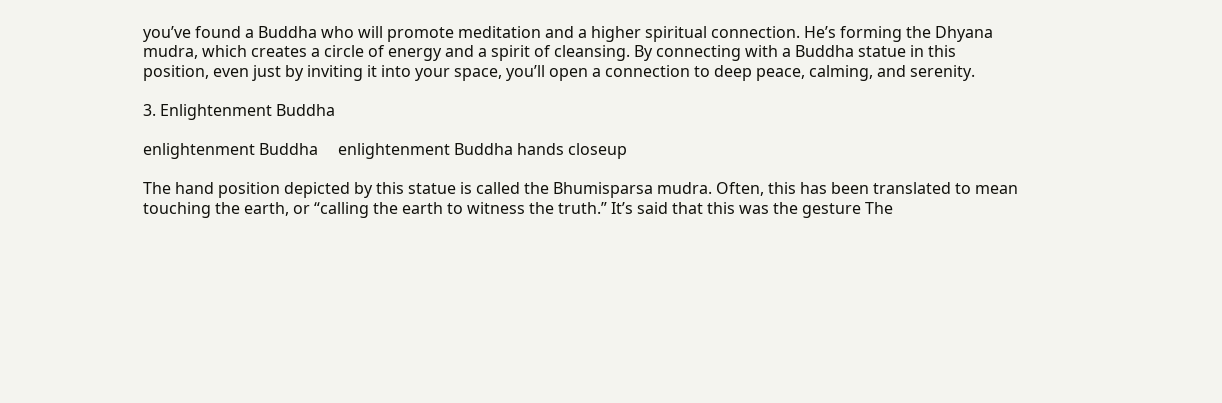you’ve found a Buddha who will promote meditation and a higher spiritual connection. He’s forming the Dhyana mudra, which creates a circle of energy and a spirit of cleansing. By connecting with a Buddha statue in this position, even just by inviting it into your space, you’ll open a connection to deep peace, calming, and serenity.

3. Enlightenment Buddha

enlightenment Buddha     enlightenment Buddha hands closeup

The hand position depicted by this statue is called the Bhumisparsa mudra. Often, this has been translated to mean touching the earth, or “calling the earth to witness the truth.” It’s said that this was the gesture The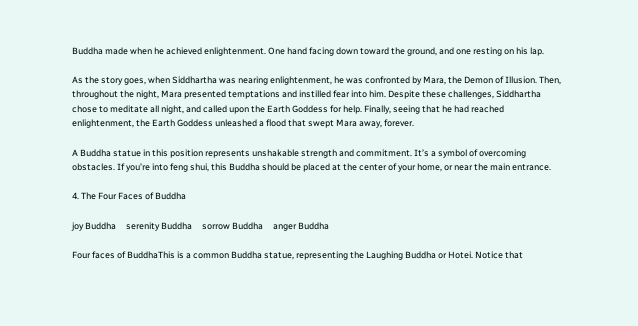Buddha made when he achieved enlightenment. One hand facing down toward the ground, and one resting on his lap.

As the story goes, when Siddhartha was nearing enlightenment, he was confronted by Mara, the Demon of Illusion. Then, throughout the night, Mara presented temptations and instilled fear into him. Despite these challenges, Siddhartha chose to meditate all night, and called upon the Earth Goddess for help. Finally, seeing that he had reached enlightenment, the Earth Goddess unleashed a flood that swept Mara away, forever.

A Buddha statue in this position represents unshakable strength and commitment. It’s a symbol of overcoming obstacles. If you’re into feng shui, this Buddha should be placed at the center of your home, or near the main entrance.

4. The Four Faces of Buddha

joy Buddha     serenity Buddha     sorrow Buddha     anger Buddha

Four faces of BuddhaThis is a common Buddha statue, representing the Laughing Buddha or Hotei. Notice that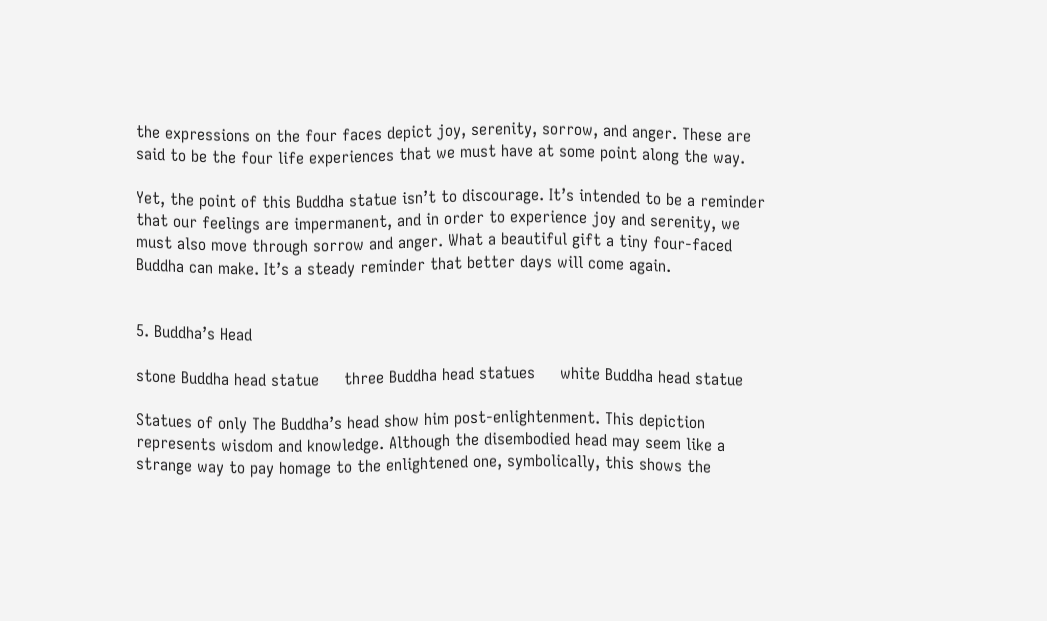the expressions on the four faces depict joy, serenity, sorrow, and anger. These are said to be the four life experiences that we must have at some point along the way.

Yet, the point of this Buddha statue isn’t to discourage. It’s intended to be a reminder that our feelings are impermanent, and in order to experience joy and serenity, we must also move through sorrow and anger. What a beautiful gift a tiny four-faced Buddha can make. It’s a steady reminder that better days will come again.


5. Buddha’s Head

stone Buddha head statue     three Buddha head statues     white Buddha head statue

Statues of only The Buddha’s head show him post-enlightenment. This depiction represents wisdom and knowledge. Although the disembodied head may seem like a strange way to pay homage to the enlightened one, symbolically, this shows the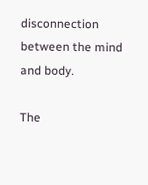disconnection between the mind and body.

The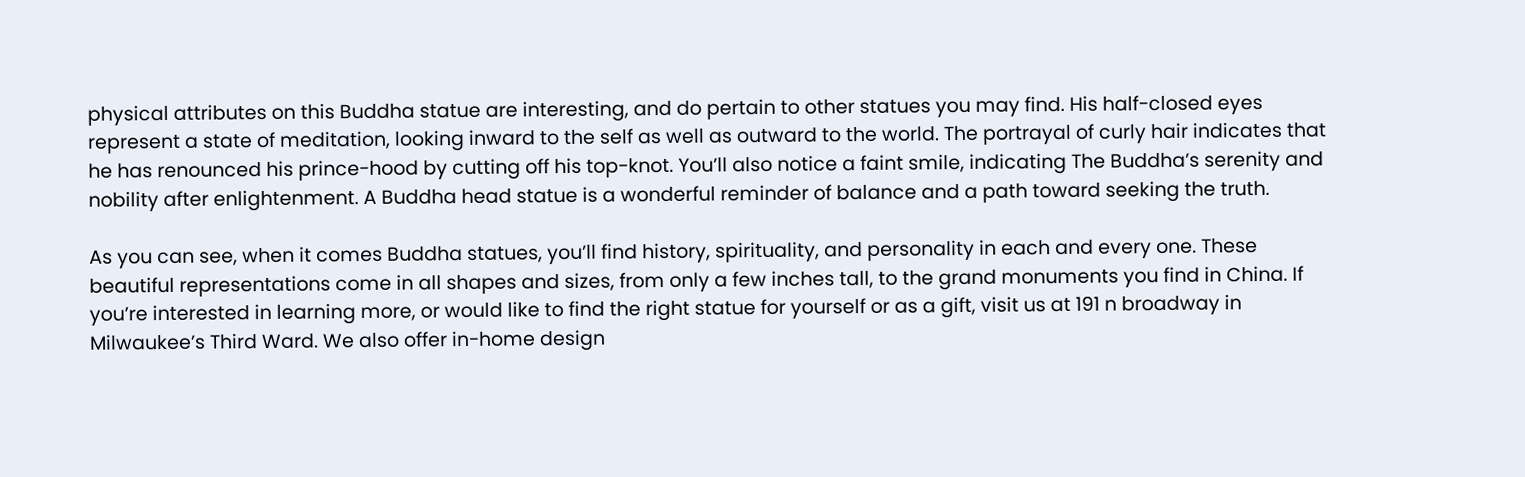physical attributes on this Buddha statue are interesting, and do pertain to other statues you may find. His half-closed eyes represent a state of meditation, looking inward to the self as well as outward to the world. The portrayal of curly hair indicates that he has renounced his prince-hood by cutting off his top-knot. You’ll also notice a faint smile, indicating The Buddha’s serenity and nobility after enlightenment. A Buddha head statue is a wonderful reminder of balance and a path toward seeking the truth.

As you can see, when it comes Buddha statues, you’ll find history, spirituality, and personality in each and every one. These beautiful representations come in all shapes and sizes, from only a few inches tall, to the grand monuments you find in China. If you’re interested in learning more, or would like to find the right statue for yourself or as a gift, visit us at 191 n broadway in Milwaukee’s Third Ward. We also offer in-home design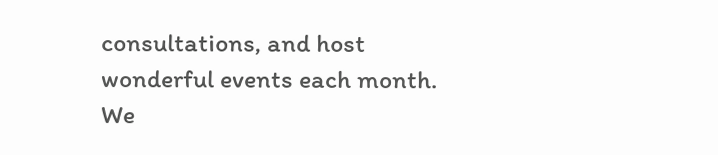consultations, and host wonderful events each month. We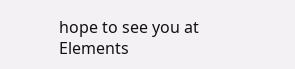hope to see you at Elements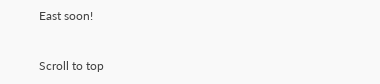East soon!


Scroll to top